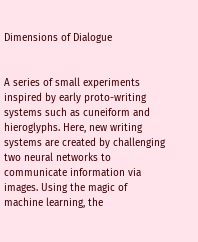Dimensions of Dialogue


A series of small experiments inspired by early proto-writing systems such as cuneiform and hieroglyphs. Here, new writing systems are created by challenging two neural networks to communicate information via images. Using the magic of machine learning, the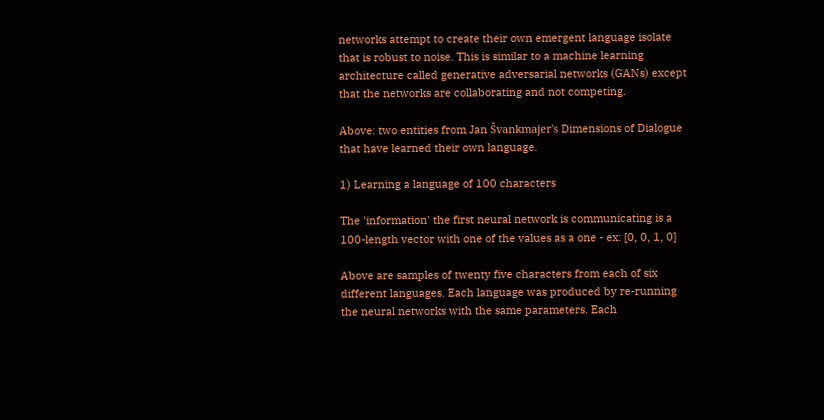networks attempt to create their own emergent language isolate that is robust to noise. This is similar to a machine learning architecture called generative adversarial networks (GANs) except that the networks are collaborating and not competing.

Above: two entities from Jan Švankmajer's Dimensions of Dialogue that have learned their own language.

1) Learning a language of 100 characters

The 'information' the first neural network is communicating is a 100-length vector with one of the values as a one - ex: [0, 0, 1, 0]

Above are samples of twenty five characters from each of six different languages. Each language was produced by re-running the neural networks with the same parameters. Each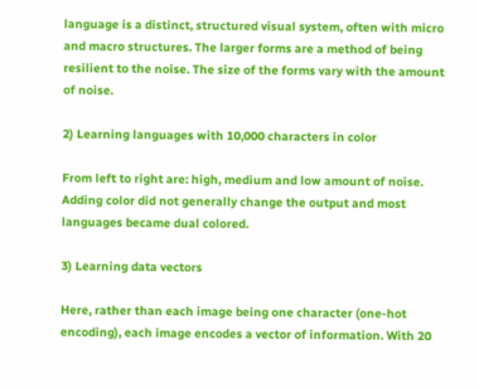language is a distinct, structured visual system, often with micro and macro structures. The larger forms are a method of being resilient to the noise. The size of the forms vary with the amount of noise.

2) Learning languages with 10,000 characters in color

From left to right are: high, medium and low amount of noise. Adding color did not generally change the output and most languages became dual colored.

3) Learning data vectors

Here, rather than each image being one character (one-hot encoding), each image encodes a vector of information. With 20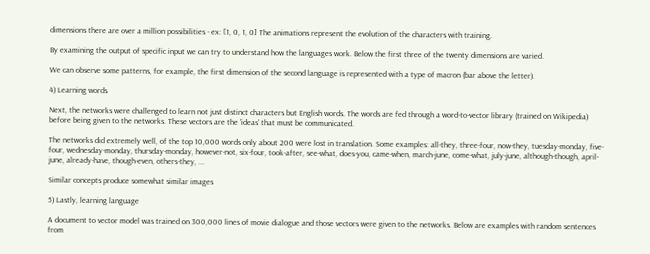dimensions there are over a million possibilities - ex: [1, 0, 1, 0] The animations represent the evolution of the characters with training.

By examining the output of specific input we can try to understand how the languages work. Below the first three of the twenty dimensions are varied.

We can observe some patterns, for example, the first dimension of the second language is represented with a type of macron (bar above the letter).

4) Learning words

Next, the networks were challenged to learn not just distinct characters but English words. The words are fed through a word-to-vector library (trained on Wikipedia) before being given to the networks. These vectors are the 'ideas' that must be communicated.

The networks did extremely well, of the top 10,000 words only about 200 were lost in translation. Some examples: all-they, three-four, now-they, tuesday-monday, five-four, wednesday-monday, thursday-monday, however-not, six-four, took-after, see-what, does-you, came-when, march-june, come-what, july-june, although-though, april-june, already-have, though-even, others-they, ...

Similar concepts produce somewhat similar images

5) Lastly, learning language

A document to vector model was trained on 300,000 lines of movie dialogue and those vectors were given to the networks. Below are examples with random sentences from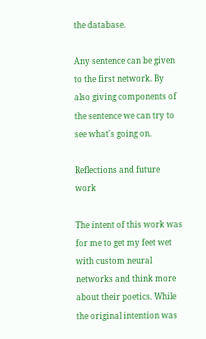the database.

Any sentence can be given to the first network. By also giving components of the sentence we can try to see what's going on.

Reflections and future work

The intent of this work was for me to get my feet wet with custom neural networks and think more about their poetics. While the original intention was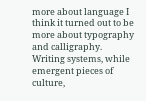more about language I think it turned out to be more about typography and calligraphy. Writing systems, while emergent pieces of culture,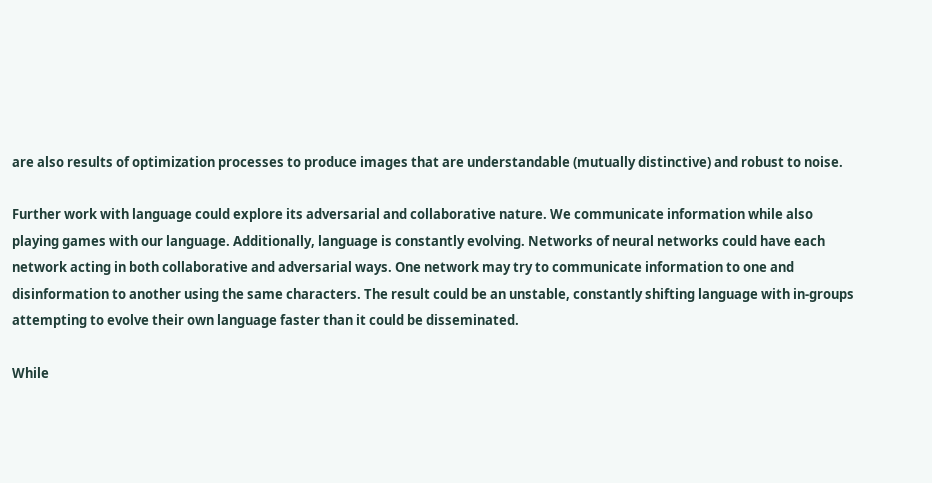are also results of optimization processes to produce images that are understandable (mutually distinctive) and robust to noise.

Further work with language could explore its adversarial and collaborative nature. We communicate information while also playing games with our language. Additionally, language is constantly evolving. Networks of neural networks could have each network acting in both collaborative and adversarial ways. One network may try to communicate information to one and disinformation to another using the same characters. The result could be an unstable, constantly shifting language with in-groups attempting to evolve their own language faster than it could be disseminated.

While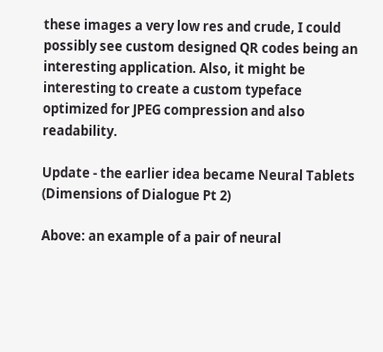these images a very low res and crude, I could possibly see custom designed QR codes being an interesting application. Also, it might be interesting to create a custom typeface optimized for JPEG compression and also readability.

Update - the earlier idea became Neural Tablets (Dimensions of Dialogue Pt 2)

Above: an example of a pair of neural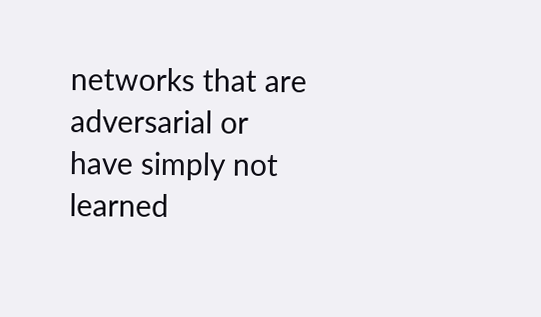networks that are adversarial or have simply not learned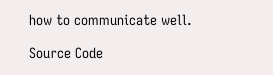how to communicate well.

Source Code